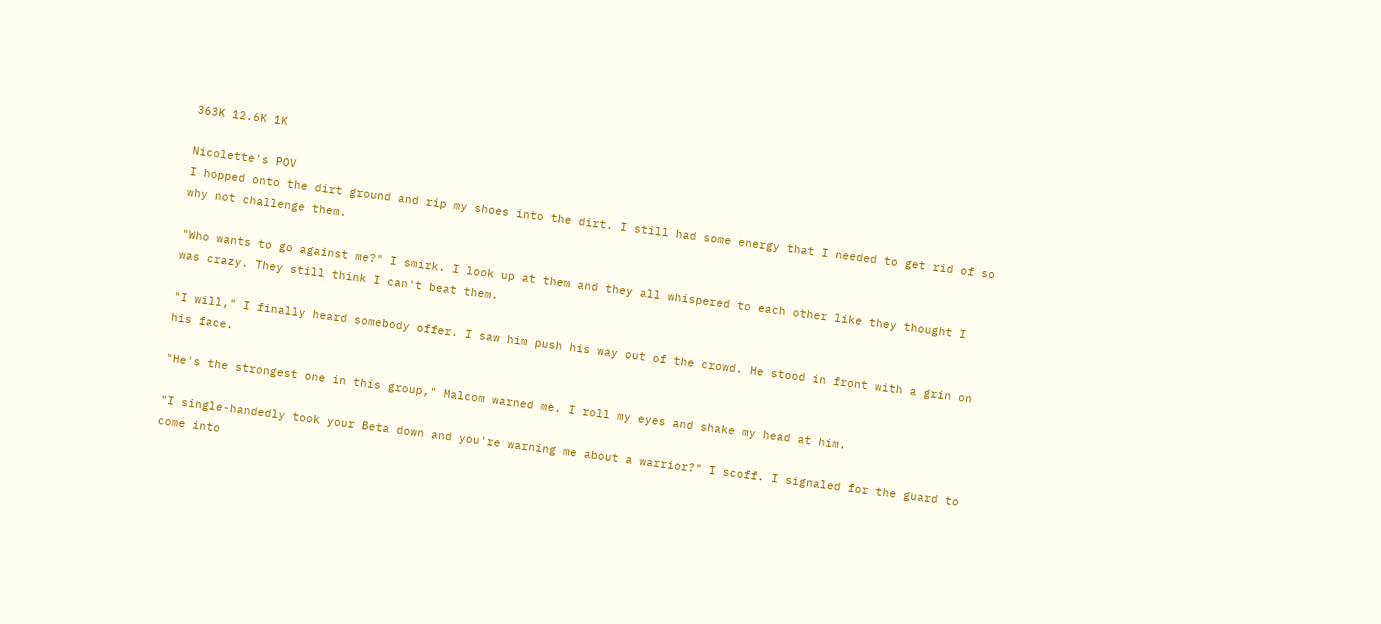363K 12.6K 1K

Nicolette's POV
I hopped onto the dirt ground and rip my shoes into the dirt. I still had some energy that I needed to get rid of so why not challenge them.

"Who wants to go against me?" I smirk. I look up at them and they all whispered to each other like they thought I was crazy. They still think I can't beat them.

"I will," I finally heard somebody offer. I saw him push his way out of the crowd. He stood in front with a grin on his face.

"He's the strongest one in this group," Malcom warned me. I roll my eyes and shake my head at him.

"I single-handedly took your Beta down and you're warning me about a warrior?" I scoff. I signaled for the guard to come into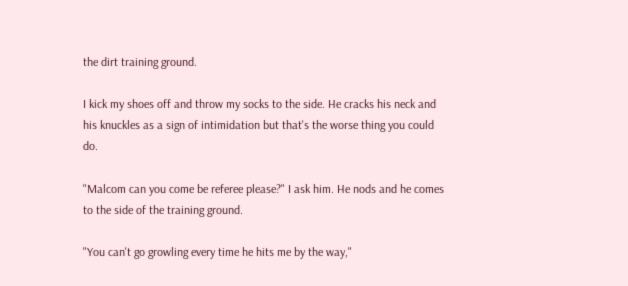the dirt training ground.

I kick my shoes off and throw my socks to the side. He cracks his neck and his knuckles as a sign of intimidation but that's the worse thing you could do.

"Malcom can you come be referee please?" I ask him. He nods and he comes to the side of the training ground.

"You can't go growling every time he hits me by the way,"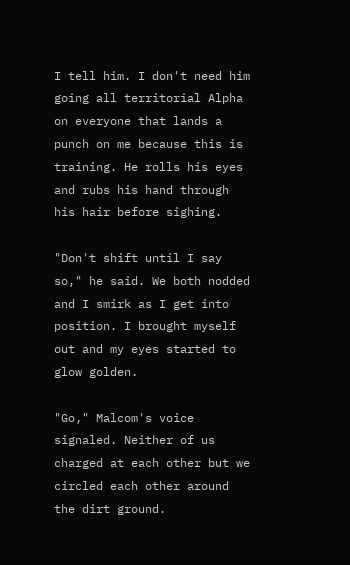I tell him. I don't need him going all territorial Alpha on everyone that lands a punch on me because this is training. He rolls his eyes and rubs his hand through his hair before sighing.

"Don't shift until I say so," he said. We both nodded and I smirk as I get into position. I brought myself out and my eyes started to glow golden.

"Go," Malcom's voice signaled. Neither of us charged at each other but we circled each other around the dirt ground.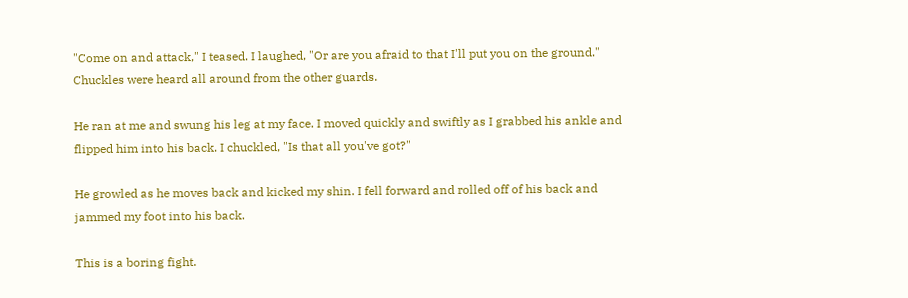"Come on and attack," I teased. I laughed, "Or are you afraid to that I'll put you on the ground." Chuckles were heard all around from the other guards.

He ran at me and swung his leg at my face. I moved quickly and swiftly as I grabbed his ankle and flipped him into his back. I chuckled, "Is that all you've got?"

He growled as he moves back and kicked my shin. I fell forward and rolled off of his back and jammed my foot into his back.

This is a boring fight.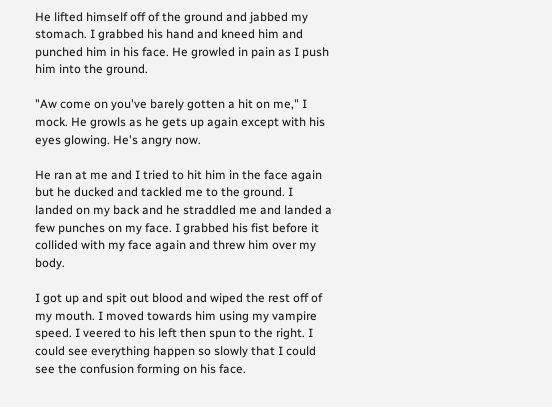He lifted himself off of the ground and jabbed my stomach. I grabbed his hand and kneed him and punched him in his face. He growled in pain as I push him into the ground.

"Aw come on you've barely gotten a hit on me," I mock. He growls as he gets up again except with his eyes glowing. He's angry now.

He ran at me and I tried to hit him in the face again but he ducked and tackled me to the ground. I landed on my back and he straddled me and landed a few punches on my face. I grabbed his fist before it collided with my face again and threw him over my body.

I got up and spit out blood and wiped the rest off of my mouth. I moved towards him using my vampire speed. I veered to his left then spun to the right. I could see everything happen so slowly that I could see the confusion forming on his face.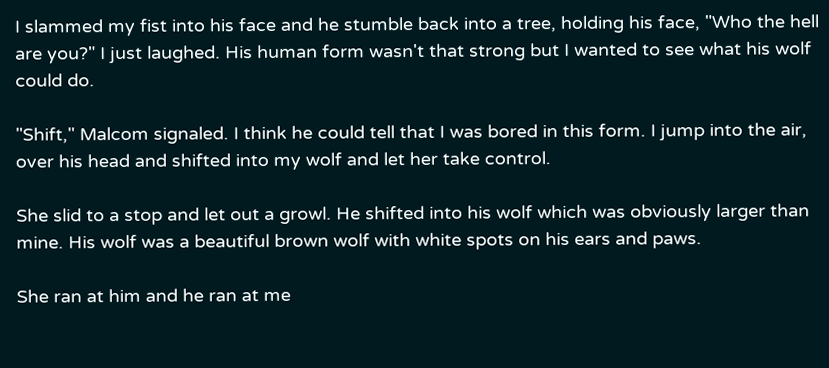I slammed my fist into his face and he stumble back into a tree, holding his face, "Who the hell are you?" I just laughed. His human form wasn't that strong but I wanted to see what his wolf could do.

"Shift," Malcom signaled. I think he could tell that I was bored in this form. I jump into the air, over his head and shifted into my wolf and let her take control.

She slid to a stop and let out a growl. He shifted into his wolf which was obviously larger than mine. His wolf was a beautiful brown wolf with white spots on his ears and paws.

She ran at him and he ran at me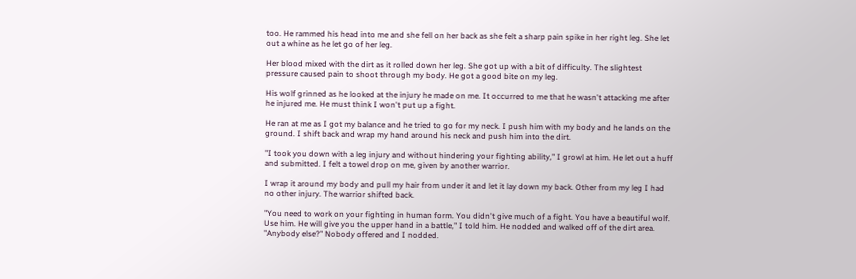too. He rammed his head into me and she fell on her back as she felt a sharp pain spike in her right leg. She let out a whine as he let go of her leg.

Her blood mixed with the dirt as it rolled down her leg. She got up with a bit of difficulty. The slightest pressure caused pain to shoot through my body. He got a good bite on my leg.

His wolf grinned as he looked at the injury he made on me. It occurred to me that he wasn't attacking me after he injured me. He must think I won't put up a fight.

He ran at me as I got my balance and he tried to go for my neck. I push him with my body and he lands on the ground. I shift back and wrap my hand around his neck and push him into the dirt.

"I took you down with a leg injury and without hindering your fighting ability," I growl at him. He let out a huff and submitted. I felt a towel drop on me, given by another warrior.

I wrap it around my body and pull my hair from under it and let it lay down my back. Other from my leg I had no other injury. The warrior shifted back.

"You need to work on your fighting in human form. You didn't give much of a fight. You have a beautiful wolf. Use him. He will give you the upper hand in a battle," I told him. He nodded and walked off of the dirt area. "Anybody else?" Nobody offered and I nodded.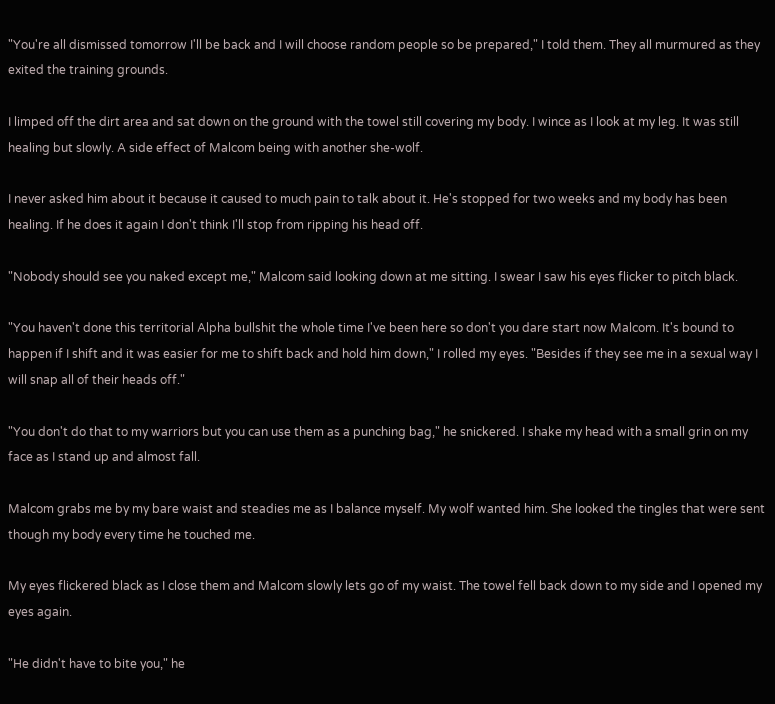"You're all dismissed tomorrow I'll be back and I will choose random people so be prepared," I told them. They all murmured as they exited the training grounds.

I limped off the dirt area and sat down on the ground with the towel still covering my body. I wince as I look at my leg. It was still healing but slowly. A side effect of Malcom being with another she-wolf.

I never asked him about it because it caused to much pain to talk about it. He's stopped for two weeks and my body has been healing. If he does it again I don't think I'll stop from ripping his head off.

"Nobody should see you naked except me," Malcom said looking down at me sitting. I swear I saw his eyes flicker to pitch black.

"You haven't done this territorial Alpha bullshit the whole time I've been here so don't you dare start now Malcom. It's bound to happen if I shift and it was easier for me to shift back and hold him down," I rolled my eyes. "Besides if they see me in a sexual way I will snap all of their heads off."

"You don't do that to my warriors but you can use them as a punching bag," he snickered. I shake my head with a small grin on my face as I stand up and almost fall.

Malcom grabs me by my bare waist and steadies me as I balance myself. My wolf wanted him. She looked the tingles that were sent though my body every time he touched me.

My eyes flickered black as I close them and Malcom slowly lets go of my waist. The towel fell back down to my side and I opened my eyes again.

"He didn't have to bite you," he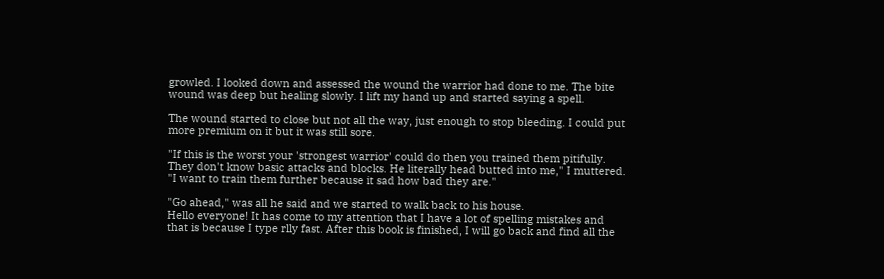growled. I looked down and assessed the wound the warrior had done to me. The bite wound was deep but healing slowly. I lift my hand up and started saying a spell.

The wound started to close but not all the way, just enough to stop bleeding. I could put more premium on it but it was still sore.

"If this is the worst your 'strongest warrior' could do then you trained them pitifully. They don't know basic attacks and blocks. He literally head butted into me," I muttered. "I want to train them further because it sad how bad they are."

"Go ahead," was all he said and we started to walk back to his house.
Hello everyone! It has come to my attention that I have a lot of spelling mistakes and that is because I type rlly fast. After this book is finished, I will go back and find all the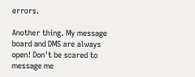errors.

Another thing. My message board and DMS are always open! Don't be scared to message me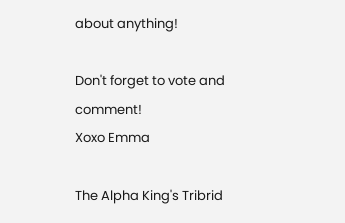about anything!

Don't forget to vote and comment!
Xoxo Emma

The Alpha King's Tribrid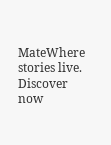MateWhere stories live. Discover now